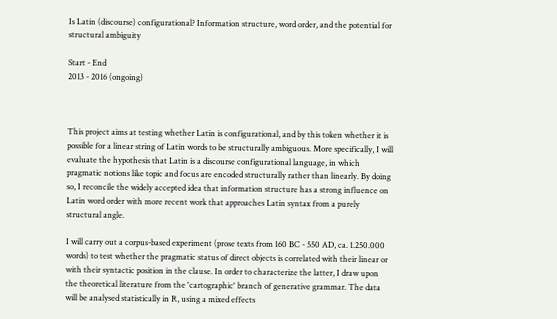Is Latin (discourse) configurational? Information structure, word order, and the potential for structural ambiguity

Start - End
2013 - 2016 (ongoing)



This project aims at testing whether Latin is configurational, and by this token whether it is possible for a linear string of Latin words to be structurally ambiguous. More specifically, I will evaluate the hypothesis that Latin is a discourse configurational language, in which pragmatic notions like topic and focus are encoded structurally rather than linearly. By doing so, I reconcile the widely accepted idea that information structure has a strong influence on Latin word order with more recent work that approaches Latin syntax from a purely structural angle.

I will carry out a corpus-based experiment (prose texts from 160 BC - 550 AD, ca. 1.250.000 words) to test whether the pragmatic status of direct objects is correlated with their linear or with their syntactic position in the clause. In order to characterize the latter, I draw upon the theoretical literature from the 'cartographic' branch of generative grammar. The data will be analysed statistically in R, using a mixed effects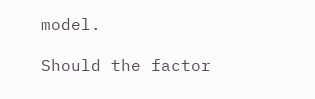model.

Should the factor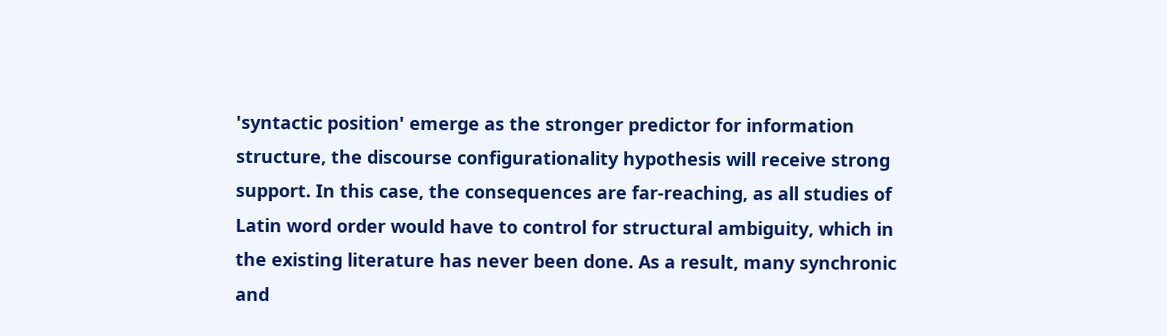'syntactic position' emerge as the stronger predictor for information structure, the discourse configurationality hypothesis will receive strong support. In this case, the consequences are far-reaching, as all studies of Latin word order would have to control for structural ambiguity, which in the existing literature has never been done. As a result, many synchronic and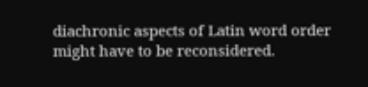diachronic aspects of Latin word order might have to be reconsidered.